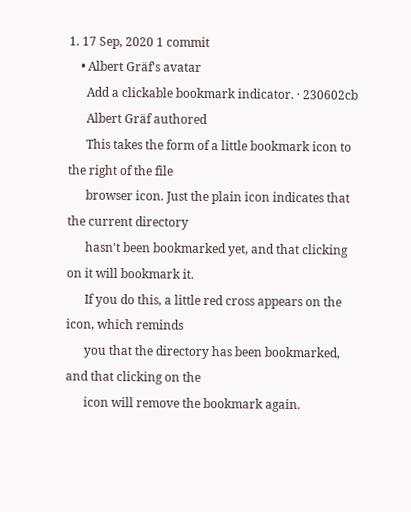1. 17 Sep, 2020 1 commit
    • Albert Gräf's avatar
      Add a clickable bookmark indicator. · 230602cb
      Albert Gräf authored
      This takes the form of a little bookmark icon to the right of the file
      browser icon. Just the plain icon indicates that the current directory
      hasn't been bookmarked yet, and that clicking on it will bookmark it.
      If you do this, a little red cross appears on the icon, which reminds
      you that the directory has been bookmarked, and that clicking on the
      icon will remove the bookmark again.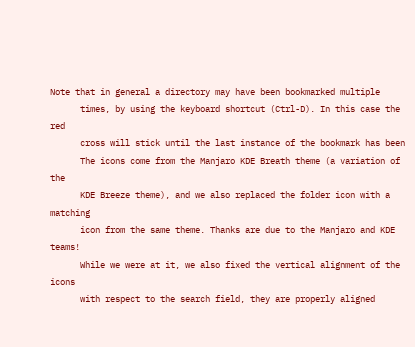Note that in general a directory may have been bookmarked multiple
      times, by using the keyboard shortcut (Ctrl-D). In this case the red
      cross will stick until the last instance of the bookmark has been
      The icons come from the Manjaro KDE Breath theme (a variation of the
      KDE Breeze theme), and we also replaced the folder icon with a matching
      icon from the same theme. Thanks are due to the Manjaro and KDE teams!
      While we were at it, we also fixed the vertical alignment of the icons
      with respect to the search field, they are properly aligned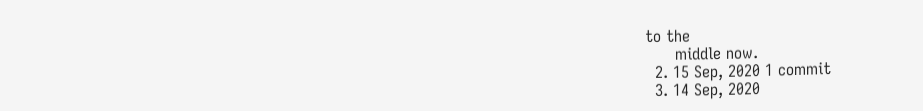to the
      middle now.
  2. 15 Sep, 2020 1 commit
  3. 14 Sep, 2020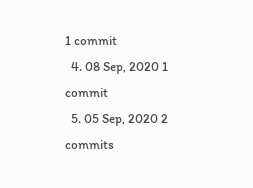1 commit
  4. 08 Sep, 2020 1 commit
  5. 05 Sep, 2020 2 commits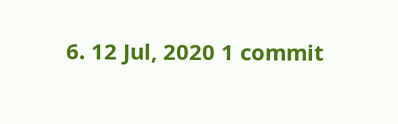6. 12 Jul, 2020 1 commit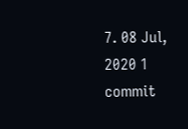7. 08 Jul, 2020 1 commit